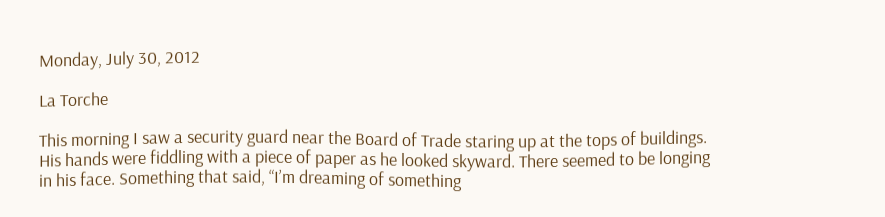Monday, July 30, 2012

La Torche

This morning I saw a security guard near the Board of Trade staring up at the tops of buildings. His hands were fiddling with a piece of paper as he looked skyward. There seemed to be longing in his face. Something that said, “I’m dreaming of something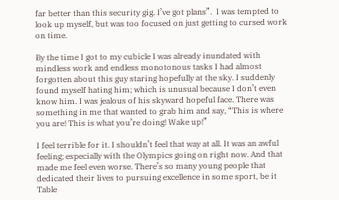far better than this security gig. I’ve got plans”.  I was tempted to look up myself, but was too focused on just getting to cursed work on time.

By the time I got to my cubicle I was already inundated with mindless work and endless monotonous tasks I had almost forgotten about this guy staring hopefully at the sky. I suddenly found myself hating him; which is unusual because I don’t even know him. I was jealous of his skyward hopeful face. There was something in me that wanted to grab him and say, “This is where you are! This is what you’re doing! Wake up!”

I feel terrible for it. I shouldn’t feel that way at all. It was an awful feeling; especially with the Olympics going on right now. And that made me feel even worse. There’s so many young people that dedicated their lives to pursuing excellence in some sport, be it Table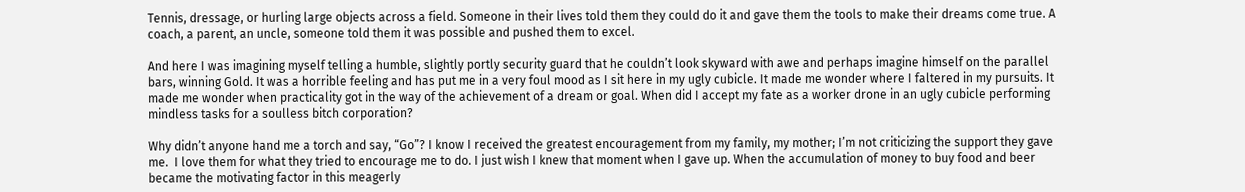Tennis, dressage, or hurling large objects across a field. Someone in their lives told them they could do it and gave them the tools to make their dreams come true. A coach, a parent, an uncle, someone told them it was possible and pushed them to excel.

And here I was imagining myself telling a humble, slightly portly security guard that he couldn’t look skyward with awe and perhaps imagine himself on the parallel bars, winning Gold. It was a horrible feeling and has put me in a very foul mood as I sit here in my ugly cubicle. It made me wonder where I faltered in my pursuits. It made me wonder when practicality got in the way of the achievement of a dream or goal. When did I accept my fate as a worker drone in an ugly cubicle performing mindless tasks for a soulless bitch corporation?

Why didn’t anyone hand me a torch and say, “Go”? I know I received the greatest encouragement from my family, my mother; I’m not criticizing the support they gave me.  I love them for what they tried to encourage me to do. I just wish I knew that moment when I gave up. When the accumulation of money to buy food and beer became the motivating factor in this meagerly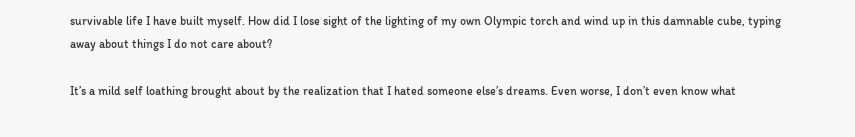survivable life I have built myself. How did I lose sight of the lighting of my own Olympic torch and wind up in this damnable cube, typing away about things I do not care about?

It’s a mild self loathing brought about by the realization that I hated someone else’s dreams. Even worse, I don’t even know what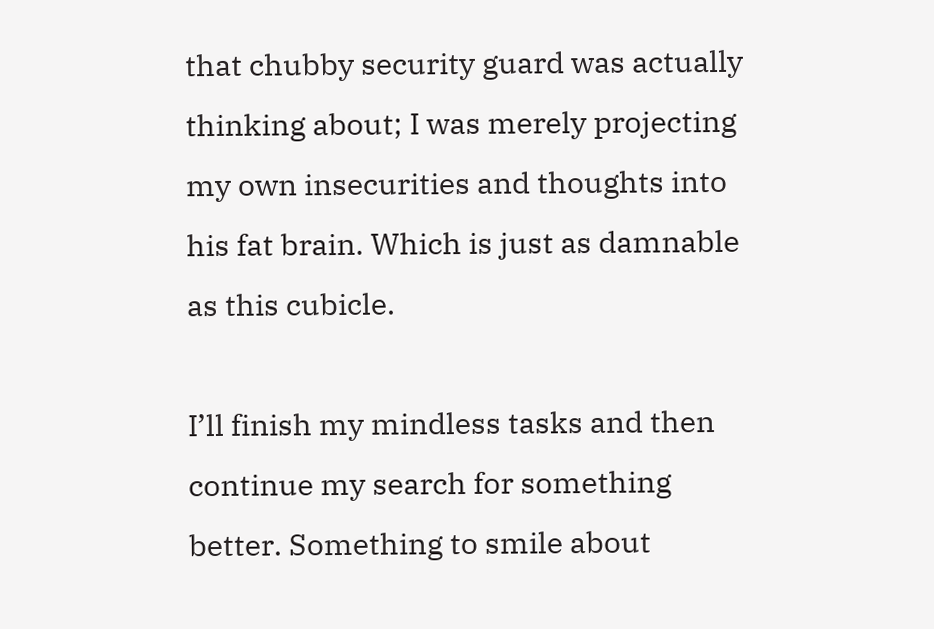that chubby security guard was actually thinking about; I was merely projecting my own insecurities and thoughts into his fat brain. Which is just as damnable as this cubicle.

I’ll finish my mindless tasks and then continue my search for something better. Something to smile about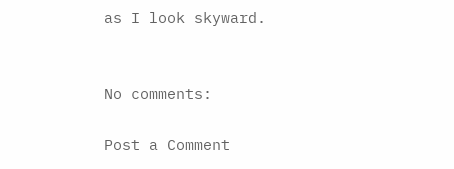as I look skyward.


No comments:

Post a Comment